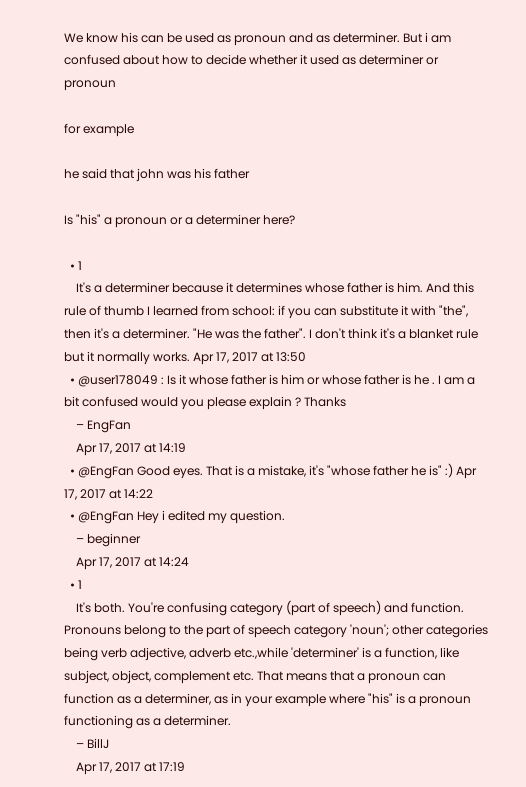We know his can be used as pronoun and as determiner. But i am confused about how to decide whether it used as determiner or pronoun

for example

he said that john was his father

Is "his" a pronoun or a determiner here?

  • 1
    It's a determiner because it determines whose father is him. And this rule of thumb I learned from school: if you can substitute it with "the", then it's a determiner. "He was the father". I don't think it's a blanket rule but it normally works. Apr 17, 2017 at 13:50
  • @user178049 : Is it whose father is him or whose father is he . I am a bit confused would you please explain ? Thanks
    – EngFan
    Apr 17, 2017 at 14:19
  • @EngFan Good eyes. That is a mistake, it's "whose father he is" :) Apr 17, 2017 at 14:22
  • @EngFan Hey i edited my question.
    – beginner
    Apr 17, 2017 at 14:24
  • 1
    It's both. You're confusing category (part of speech) and function. Pronouns belong to the part of speech category 'noun'; other categories being verb adjective, adverb etc.,while 'determiner' is a function, like subject, object, complement etc. That means that a pronoun can function as a determiner, as in your example where "his" is a pronoun functioning as a determiner.
    – BillJ
    Apr 17, 2017 at 17:19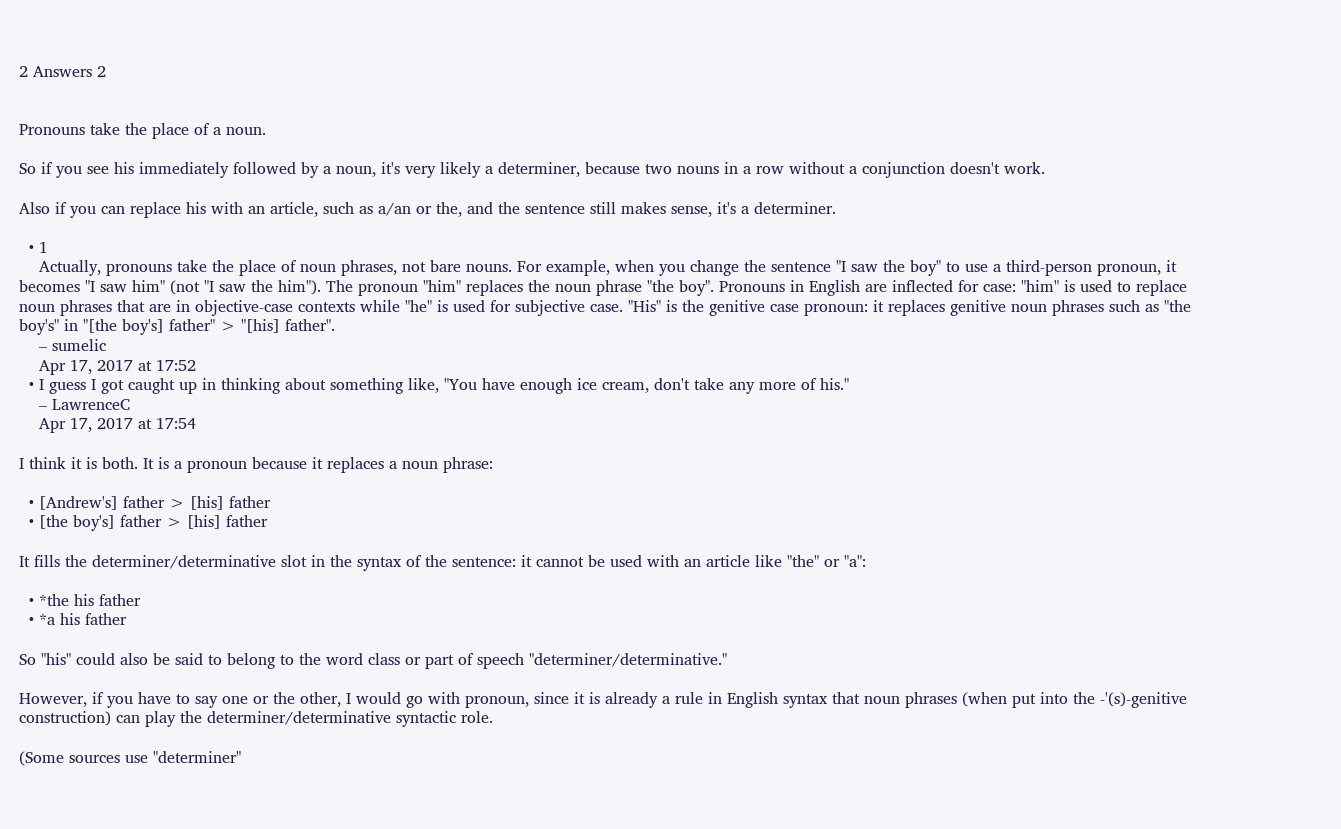2 Answers 2


Pronouns take the place of a noun.

So if you see his immediately followed by a noun, it's very likely a determiner, because two nouns in a row without a conjunction doesn't work.

Also if you can replace his with an article, such as a/an or the, and the sentence still makes sense, it's a determiner.

  • 1
    Actually, pronouns take the place of noun phrases, not bare nouns. For example, when you change the sentence "I saw the boy" to use a third-person pronoun, it becomes "I saw him" (not "I saw the him"). The pronoun "him" replaces the noun phrase "the boy". Pronouns in English are inflected for case: "him" is used to replace noun phrases that are in objective-case contexts while "he" is used for subjective case. "His" is the genitive case pronoun: it replaces genitive noun phrases such as "the boy's" in "[the boy's] father" > "[his] father".
    – sumelic
    Apr 17, 2017 at 17:52
  • I guess I got caught up in thinking about something like, "You have enough ice cream, don't take any more of his."
    – LawrenceC
    Apr 17, 2017 at 17:54

I think it is both. It is a pronoun because it replaces a noun phrase:

  • [Andrew's] father > [his] father
  • [the boy's] father > [his] father

It fills the determiner/determinative slot in the syntax of the sentence: it cannot be used with an article like "the" or "a":

  • *the his father
  • *a his father

So "his" could also be said to belong to the word class or part of speech "determiner/determinative."

However, if you have to say one or the other, I would go with pronoun, since it is already a rule in English syntax that noun phrases (when put into the -'(s)-genitive construction) can play the determiner/determinative syntactic role.

(Some sources use "determiner"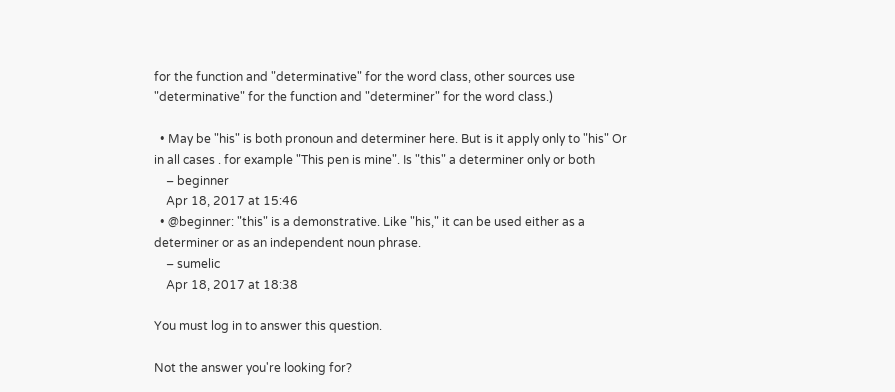for the function and "determinative" for the word class, other sources use "determinative" for the function and "determiner" for the word class.)

  • May be "his" is both pronoun and determiner here. But is it apply only to "his" Or in all cases . for example "This pen is mine". Is "this" a determiner only or both
    – beginner
    Apr 18, 2017 at 15:46
  • @beginner: "this" is a demonstrative. Like "his," it can be used either as a determiner or as an independent noun phrase.
    – sumelic
    Apr 18, 2017 at 18:38

You must log in to answer this question.

Not the answer you're looking for?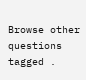Browse other questions tagged .